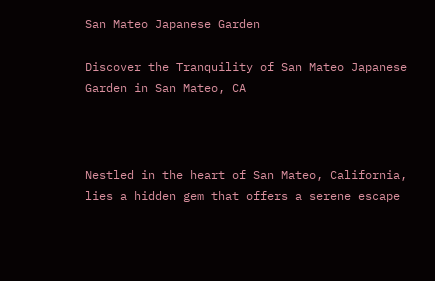San Mateo Japanese Garden

Discover the Tranquility of San Mateo Japanese Garden in San Mateo, CA



Nestled in the heart of San Mateo, California, lies a hidden gem that offers a serene escape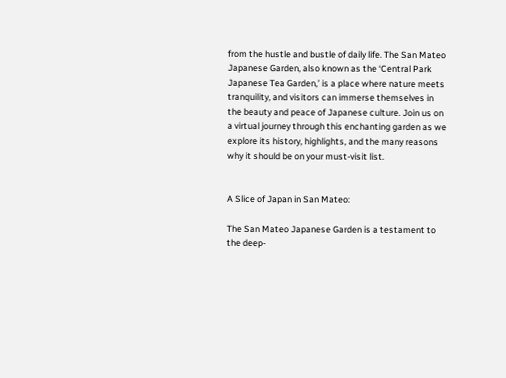from the hustle and bustle of daily life. The San Mateo Japanese Garden, also known as the ‘Central Park Japanese Tea Garden,’ is a place where nature meets tranquility, and visitors can immerse themselves in the beauty and peace of Japanese culture. Join us on a virtual journey through this enchanting garden as we explore its history, highlights, and the many reasons why it should be on your must-visit list.


A Slice of Japan in San Mateo:

The San Mateo Japanese Garden is a testament to the deep-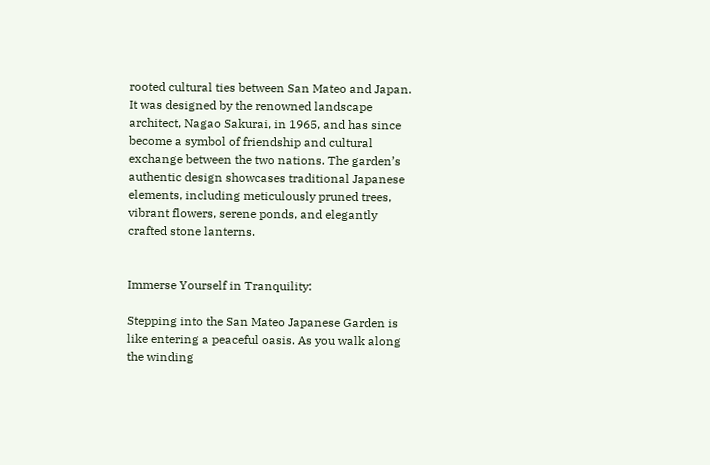rooted cultural ties between San Mateo and Japan. It was designed by the renowned landscape architect, Nagao Sakurai, in 1965, and has since become a symbol of friendship and cultural exchange between the two nations. The garden’s authentic design showcases traditional Japanese elements, including meticulously pruned trees, vibrant flowers, serene ponds, and elegantly crafted stone lanterns.


Immerse Yourself in Tranquility:

Stepping into the San Mateo Japanese Garden is like entering a peaceful oasis. As you walk along the winding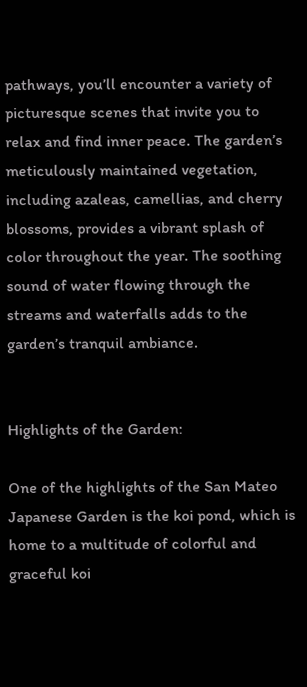pathways, you’ll encounter a variety of picturesque scenes that invite you to relax and find inner peace. The garden’s meticulously maintained vegetation, including azaleas, camellias, and cherry blossoms, provides a vibrant splash of color throughout the year. The soothing sound of water flowing through the streams and waterfalls adds to the garden’s tranquil ambiance.


Highlights of the Garden:

One of the highlights of the San Mateo Japanese Garden is the koi pond, which is home to a multitude of colorful and graceful koi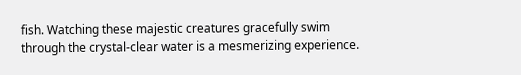fish. Watching these majestic creatures gracefully swim through the crystal-clear water is a mesmerizing experience.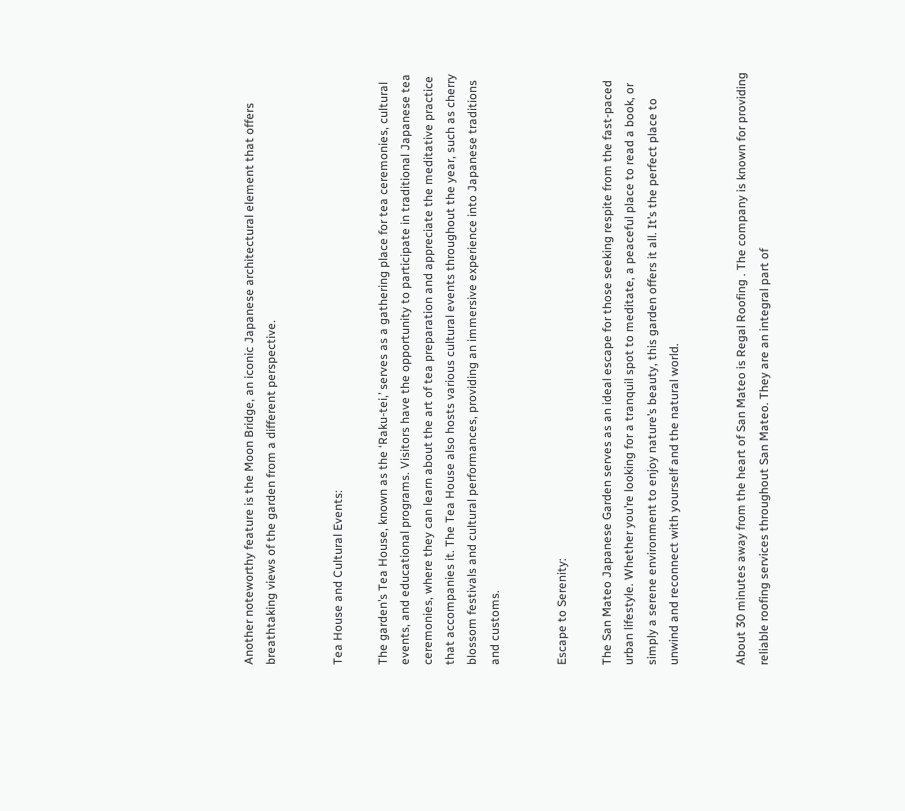Another noteworthy feature is the Moon Bridge, an iconic Japanese architectural element that offers breathtaking views of the garden from a different perspective.


Tea House and Cultural Events:

The garden’s Tea House, known as the ‘Raku-tei,’ serves as a gathering place for tea ceremonies, cultural events, and educational programs. Visitors have the opportunity to participate in traditional Japanese tea ceremonies, where they can learn about the art of tea preparation and appreciate the meditative practice that accompanies it. The Tea House also hosts various cultural events throughout the year, such as cherry blossom festivals and cultural performances, providing an immersive experience into Japanese traditions and customs.


Escape to Serenity:

The San Mateo Japanese Garden serves as an ideal escape for those seeking respite from the fast-paced urban lifestyle. Whether you’re looking for a tranquil spot to meditate, a peaceful place to read a book, or simply a serene environment to enjoy nature’s beauty, this garden offers it all. It’s the perfect place to unwind and reconnect with yourself and the natural world.


About 30 minutes away from the heart of San Mateo is Regal Roofing . The company is known for providing reliable roofing services throughout San Mateo. They are an integral part of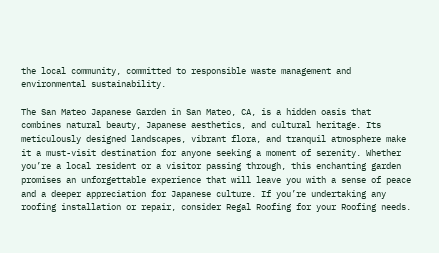the local community, committed to responsible waste management and environmental sustainability.

The San Mateo Japanese Garden in San Mateo, CA, is a hidden oasis that combines natural beauty, Japanese aesthetics, and cultural heritage. Its meticulously designed landscapes, vibrant flora, and tranquil atmosphere make it a must-visit destination for anyone seeking a moment of serenity. Whether you’re a local resident or a visitor passing through, this enchanting garden promises an unforgettable experience that will leave you with a sense of peace and a deeper appreciation for Japanese culture. If you’re undertaking any roofing installation or repair, consider Regal Roofing for your Roofing needs.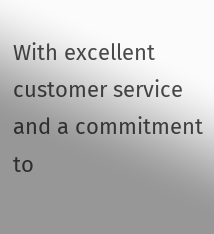With excellent customer service and a commitment to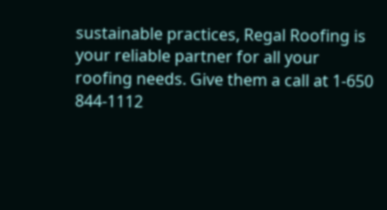sustainable practices, Regal Roofing is your reliable partner for all your roofing needs. Give them a call at 1-650 844-1112